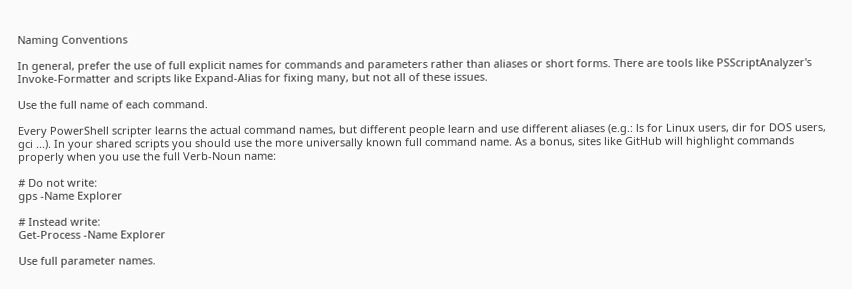Naming Conventions

In general, prefer the use of full explicit names for commands and parameters rather than aliases or short forms. There are tools like PSScriptAnalyzer's Invoke-Formatter and scripts like Expand-Alias for fixing many, but not all of these issues.

Use the full name of each command.

Every PowerShell scripter learns the actual command names, but different people learn and use different aliases (e.g.: ls for Linux users, dir for DOS users, gci ...). In your shared scripts you should use the more universally known full command name. As a bonus, sites like GitHub will highlight commands properly when you use the full Verb-Noun name:

# Do not write:
gps -Name Explorer

# Instead write:
Get-Process -Name Explorer

Use full parameter names.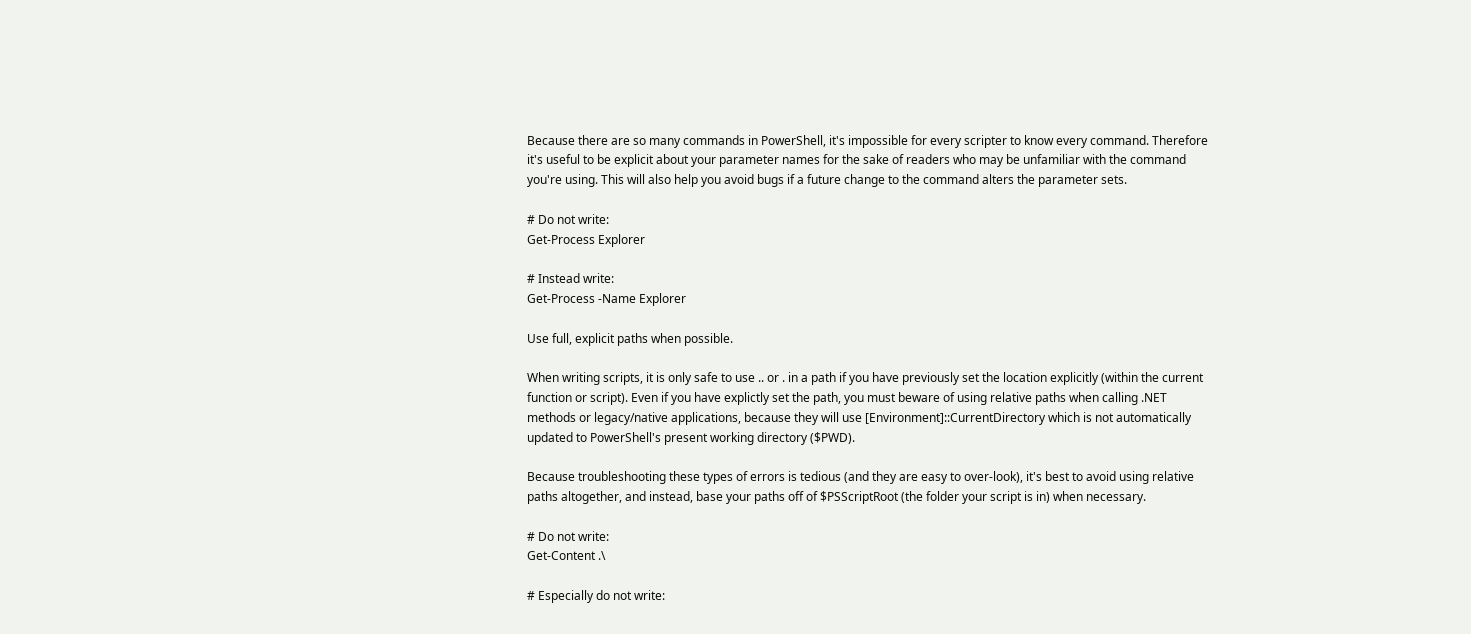Because there are so many commands in PowerShell, it's impossible for every scripter to know every command. Therefore it's useful to be explicit about your parameter names for the sake of readers who may be unfamiliar with the command you're using. This will also help you avoid bugs if a future change to the command alters the parameter sets.

# Do not write:
Get-Process Explorer

# Instead write:
Get-Process -Name Explorer

Use full, explicit paths when possible.

When writing scripts, it is only safe to use .. or . in a path if you have previously set the location explicitly (within the current function or script). Even if you have explictly set the path, you must beware of using relative paths when calling .NET methods or legacy/native applications, because they will use [Environment]::CurrentDirectory which is not automatically updated to PowerShell's present working directory ($PWD).

Because troubleshooting these types of errors is tedious (and they are easy to over-look), it's best to avoid using relative paths altogether, and instead, base your paths off of $PSScriptRoot (the folder your script is in) when necessary.

# Do not write:
Get-Content .\

# Especially do not write: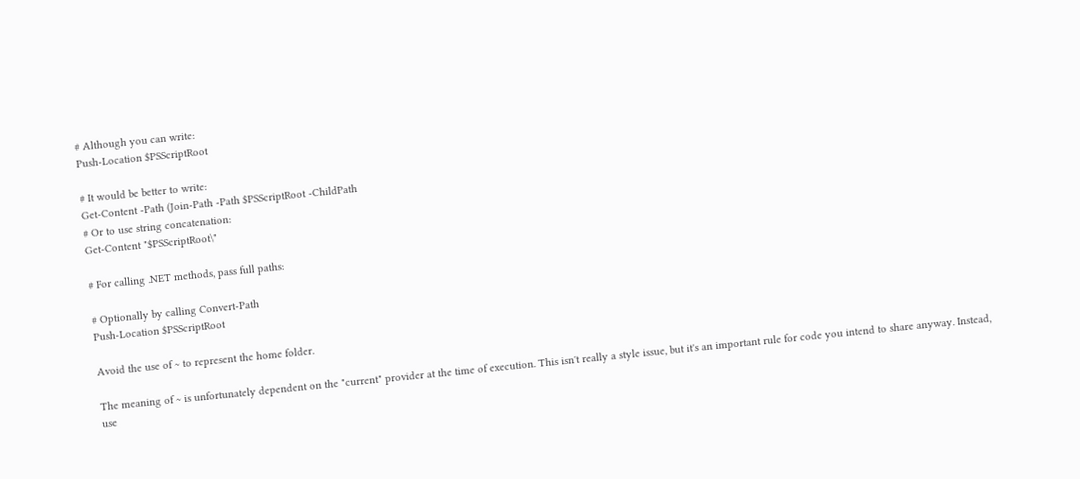# Although you can write:
Push-Location $PSScriptRoot

# It would be better to write:
Get-Content -Path (Join-Path -Path $PSScriptRoot -ChildPath
# Or to use string concatenation:
Get-Content "$PSScriptRoot\"

# For calling .NET methods, pass full paths:

# Optionally by calling Convert-Path
Push-Location $PSScriptRoot

Avoid the use of ~ to represent the home folder.

The meaning of ~ is unfortunately dependent on the "current" provider at the time of execution. This isn't really a style issue, but it's an important rule for code you intend to share anyway. Instead, use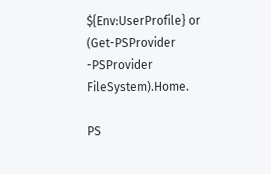${Env:UserProfile} or (Get-PSProvider -PSProvider FileSystem).Home.

PS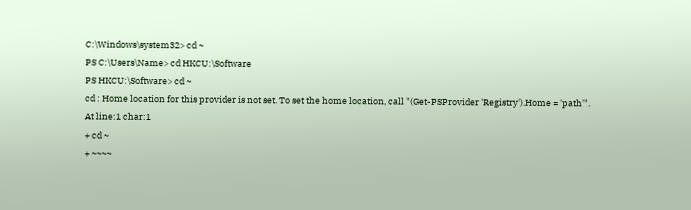C:\Windows\system32> cd ~
PS C:\Users\Name> cd HKCU:\Software
PS HKCU:\Software> cd ~
cd : Home location for this provider is not set. To set the home location, call "(Get-PSProvider 'Registry').Home = 'path'".
At line:1 char:1
+ cd ~
+ ~~~~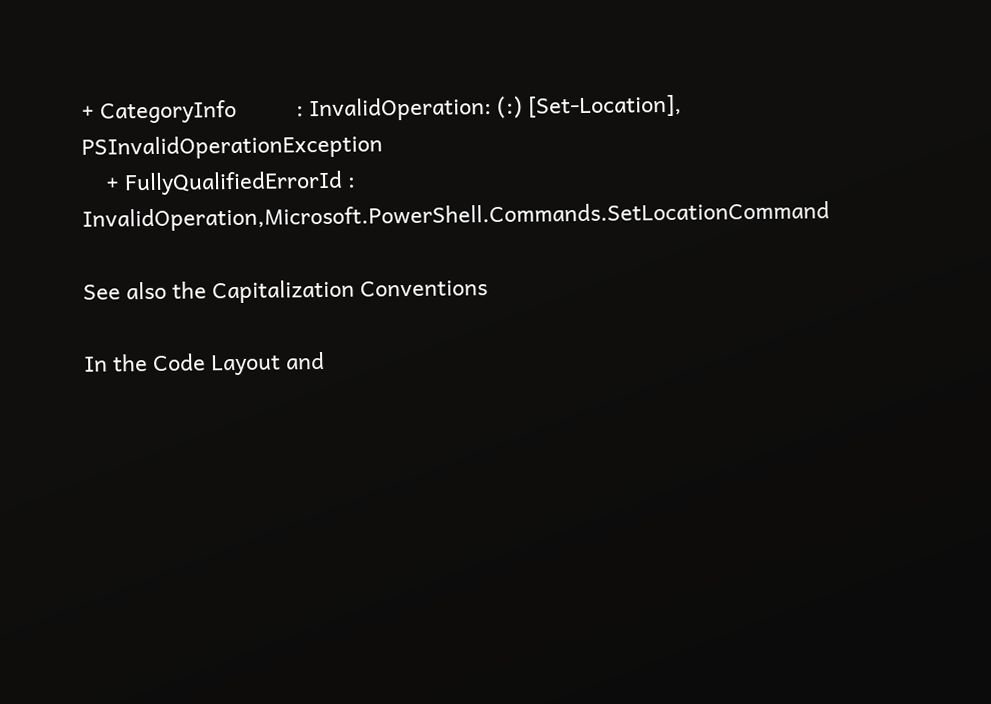+ CategoryInfo          : InvalidOperation: (:) [Set-Location], PSInvalidOperationException
    + FullyQualifiedErrorId : InvalidOperation,Microsoft.PowerShell.Commands.SetLocationCommand

See also the Capitalization Conventions

In the Code Layout and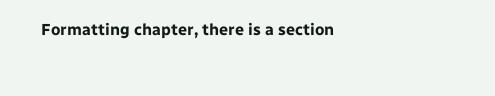Formatting chapter, there is a section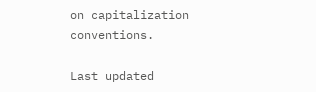on capitalization conventions.

Last updated